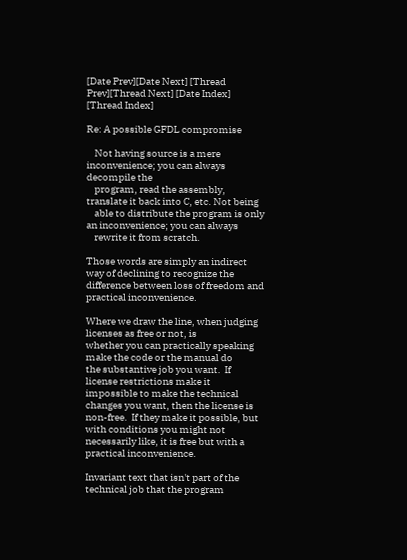[Date Prev][Date Next] [Thread Prev][Thread Next] [Date Index] [Thread Index]

Re: A possible GFDL compromise

    Not having source is a mere inconvenience; you can always decompile the
    program, read the assembly, translate it back into C, etc. Not being
    able to distribute the program is only an inconvenience; you can always
    rewrite it from scratch.

Those words are simply an indirect way of declining to recognize the
difference between loss of freedom and practical inconvenience.

Where we draw the line, when judging licenses as free or not, is
whether you can practically speaking make the code or the manual do
the substantive job you want.  If license restrictions make it
impossible to make the technical changes you want, then the license is
non-free.  If they make it possible, but with conditions you might not
necessarily like, it is free but with a practical inconvenience.

Invariant text that isn't part of the technical job that the program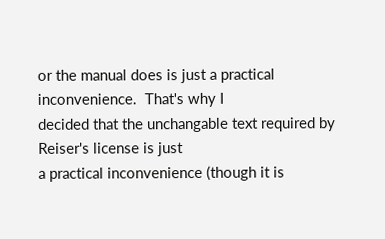or the manual does is just a practical inconvenience.  That's why I
decided that the unchangable text required by Reiser's license is just
a practical inconvenience (though it is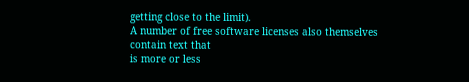getting close to the limit).
A number of free software licenses also themselves contain text that
is more or less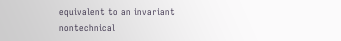equivalent to an invariant nontechnical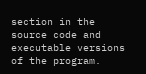section in the
source code and executable versions of the program.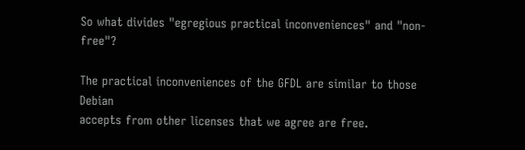So what divides "egregious practical inconveniences" and "non-free"?

The practical inconveniences of the GFDL are similar to those Debian
accepts from other licenses that we agree are free.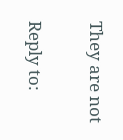They are not

Reply to: